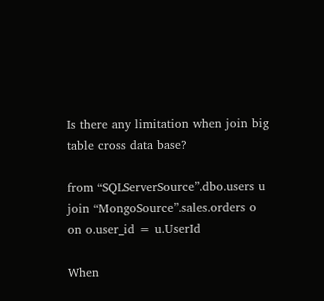Is there any limitation when join big table cross data base?

from “SQLServerSource”.dbo.users u
join “MongoSource”.sales.orders o
on o.user_id = u.UserId

When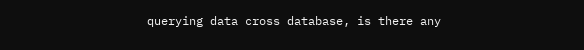querying data cross database, is there any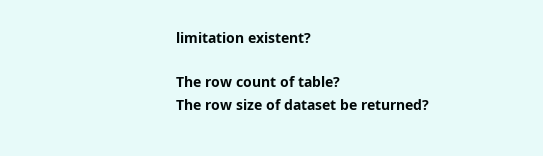limitation existent?

The row count of table?
The row size of dataset be returned?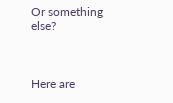Or something else?



Here are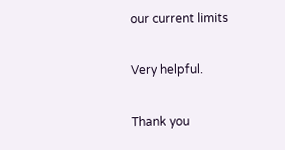our current limits

Very helpful.

Thank you